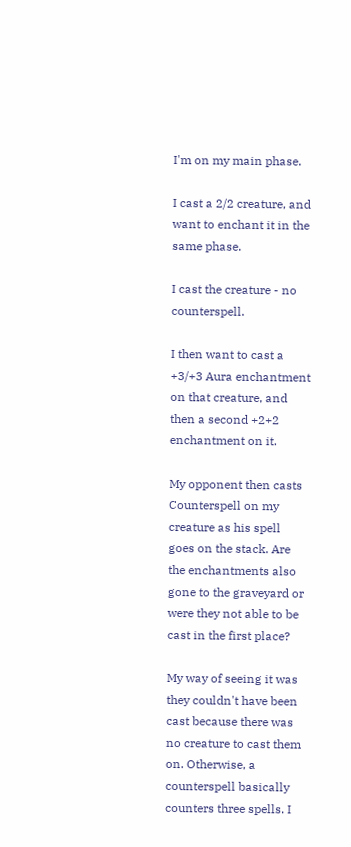I'm on my main phase.

I cast a 2/2 creature, and want to enchant it in the same phase.

I cast the creature - no counterspell.

I then want to cast a +3/+3 Aura enchantment on that creature, and then a second +2+2 enchantment on it.

My opponent then casts Counterspell on my creature as his spell goes on the stack. Are the enchantments also gone to the graveyard or were they not able to be cast in the first place?

My way of seeing it was they couldn't have been cast because there was no creature to cast them on. Otherwise, a counterspell basically counters three spells. I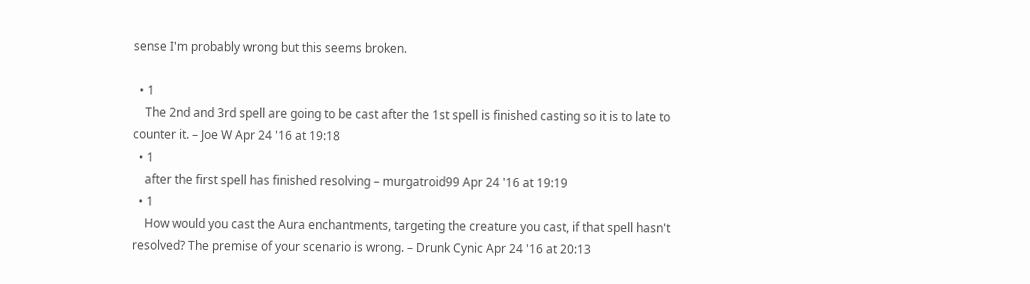sense I'm probably wrong but this seems broken.

  • 1
    The 2nd and 3rd spell are going to be cast after the 1st spell is finished casting so it is to late to counter it. – Joe W Apr 24 '16 at 19:18
  • 1
    after the first spell has finished resolving – murgatroid99 Apr 24 '16 at 19:19
  • 1
    How would you cast the Aura enchantments, targeting the creature you cast, if that spell hasn't resolved? The premise of your scenario is wrong. – Drunk Cynic Apr 24 '16 at 20:13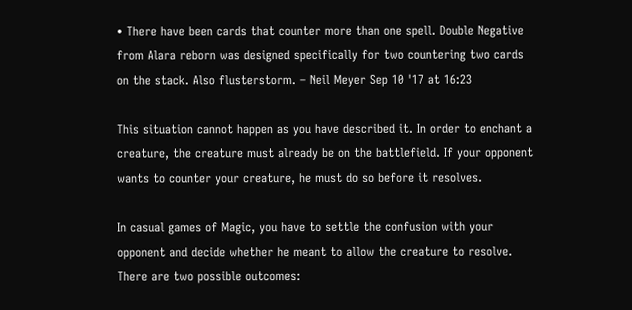• There have been cards that counter more than one spell. Double Negative from Alara reborn was designed specifically for two countering two cards on the stack. Also flusterstorm. – Neil Meyer Sep 10 '17 at 16:23

This situation cannot happen as you have described it. In order to enchant a creature, the creature must already be on the battlefield. If your opponent wants to counter your creature, he must do so before it resolves.

In casual games of Magic, you have to settle the confusion with your opponent and decide whether he meant to allow the creature to resolve. There are two possible outcomes: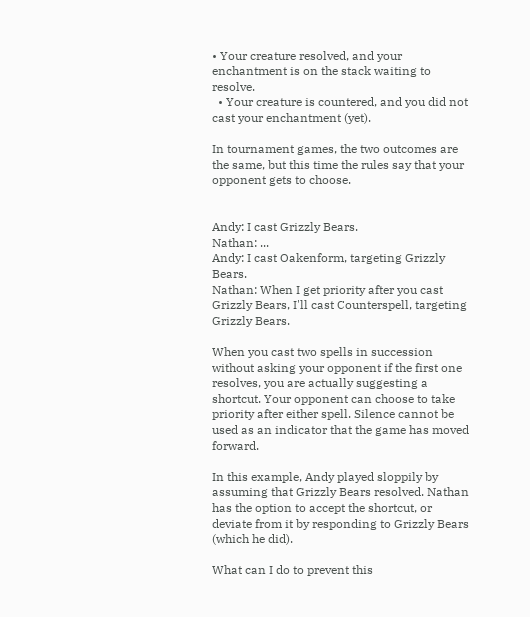• Your creature resolved, and your enchantment is on the stack waiting to resolve.
  • Your creature is countered, and you did not cast your enchantment (yet).

In tournament games, the two outcomes are the same, but this time the rules say that your opponent gets to choose.


Andy: I cast Grizzly Bears.
Nathan: ...
Andy: I cast Oakenform, targeting Grizzly Bears.
Nathan: When I get priority after you cast Grizzly Bears, I'll cast Counterspell, targeting Grizzly Bears.

When you cast two spells in succession without asking your opponent if the first one resolves, you are actually suggesting a shortcut. Your opponent can choose to take priority after either spell. Silence cannot be used as an indicator that the game has moved forward.

In this example, Andy played sloppily by assuming that Grizzly Bears resolved. Nathan has the option to accept the shortcut, or deviate from it by responding to Grizzly Bears (which he did).

What can I do to prevent this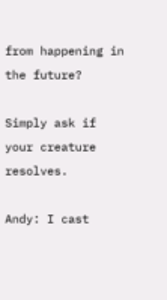from happening in the future?

Simply ask if your creature resolves.

Andy: I cast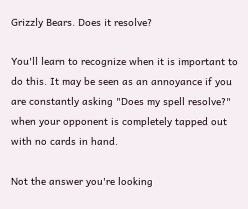Grizzly Bears. Does it resolve?

You'll learn to recognize when it is important to do this. It may be seen as an annoyance if you are constantly asking "Does my spell resolve?" when your opponent is completely tapped out with no cards in hand.

Not the answer you're looking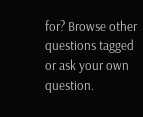for? Browse other questions tagged or ask your own question.